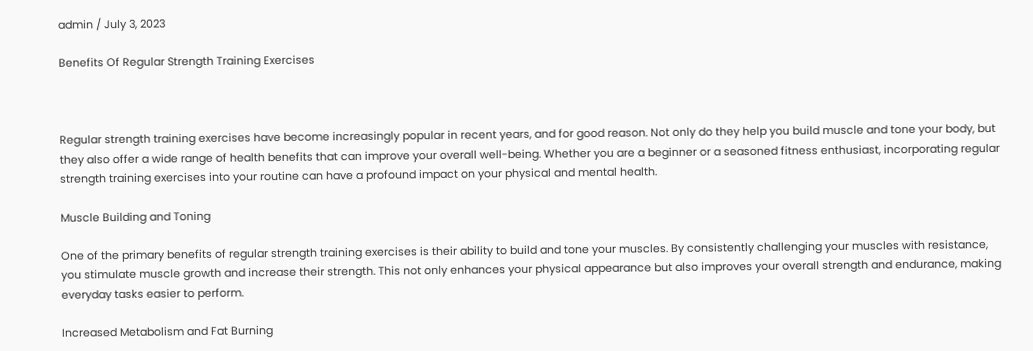admin / July 3, 2023

Benefits Of Regular Strength Training Exercises



Regular strength training exercises have become increasingly popular in recent years, and for good reason. Not only do they help you build muscle and tone your body, but they also offer a wide range of health benefits that can improve your overall well-being. Whether you are a beginner or a seasoned fitness enthusiast, incorporating regular strength training exercises into your routine can have a profound impact on your physical and mental health.

Muscle Building and Toning

One of the primary benefits of regular strength training exercises is their ability to build and tone your muscles. By consistently challenging your muscles with resistance, you stimulate muscle growth and increase their strength. This not only enhances your physical appearance but also improves your overall strength and endurance, making everyday tasks easier to perform.

Increased Metabolism and Fat Burning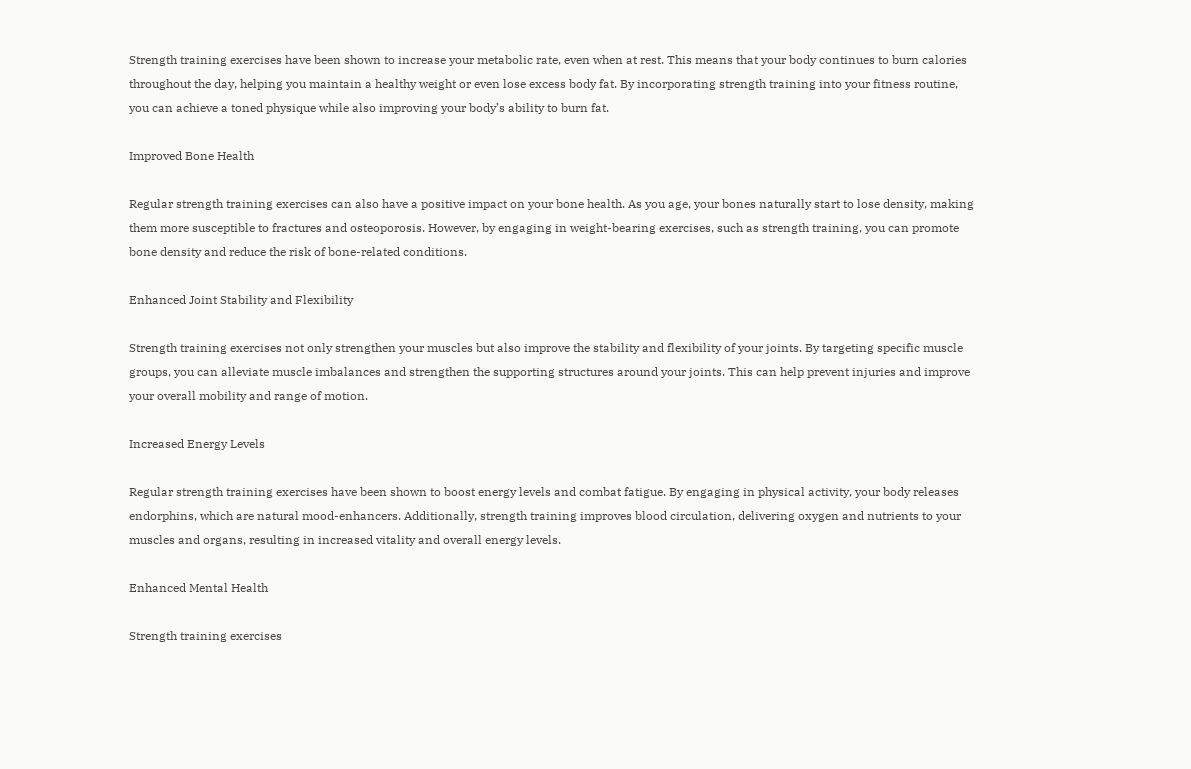Strength training exercises have been shown to increase your metabolic rate, even when at rest. This means that your body continues to burn calories throughout the day, helping you maintain a healthy weight or even lose excess body fat. By incorporating strength training into your fitness routine, you can achieve a toned physique while also improving your body’s ability to burn fat.

Improved Bone Health

Regular strength training exercises can also have a positive impact on your bone health. As you age, your bones naturally start to lose density, making them more susceptible to fractures and osteoporosis. However, by engaging in weight-bearing exercises, such as strength training, you can promote bone density and reduce the risk of bone-related conditions.

Enhanced Joint Stability and Flexibility

Strength training exercises not only strengthen your muscles but also improve the stability and flexibility of your joints. By targeting specific muscle groups, you can alleviate muscle imbalances and strengthen the supporting structures around your joints. This can help prevent injuries and improve your overall mobility and range of motion.

Increased Energy Levels

Regular strength training exercises have been shown to boost energy levels and combat fatigue. By engaging in physical activity, your body releases endorphins, which are natural mood-enhancers. Additionally, strength training improves blood circulation, delivering oxygen and nutrients to your muscles and organs, resulting in increased vitality and overall energy levels.

Enhanced Mental Health

Strength training exercises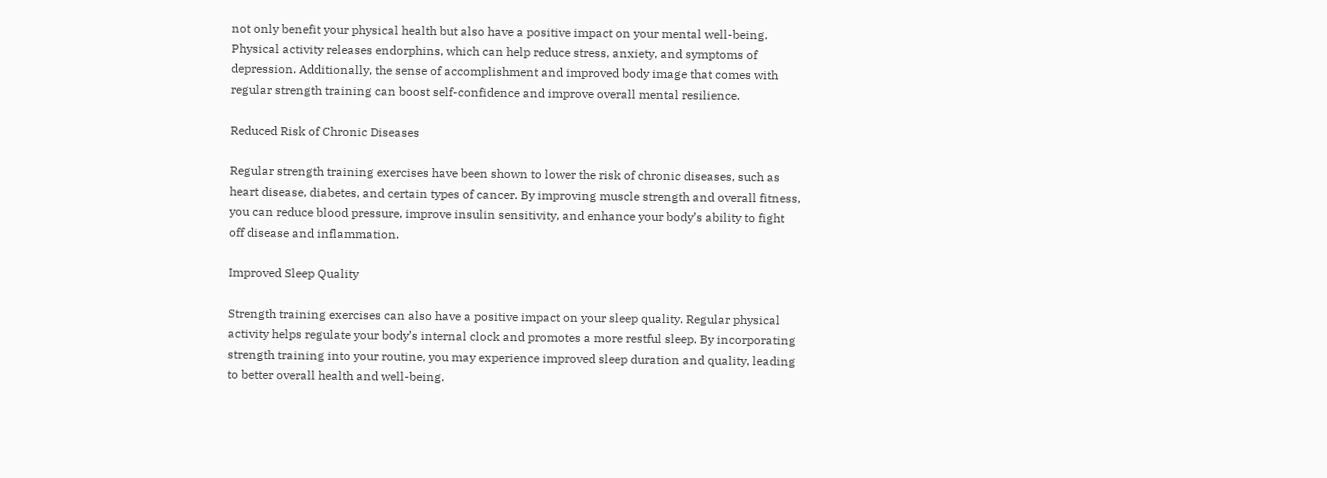not only benefit your physical health but also have a positive impact on your mental well-being. Physical activity releases endorphins, which can help reduce stress, anxiety, and symptoms of depression. Additionally, the sense of accomplishment and improved body image that comes with regular strength training can boost self-confidence and improve overall mental resilience.

Reduced Risk of Chronic Diseases

Regular strength training exercises have been shown to lower the risk of chronic diseases, such as heart disease, diabetes, and certain types of cancer. By improving muscle strength and overall fitness, you can reduce blood pressure, improve insulin sensitivity, and enhance your body’s ability to fight off disease and inflammation.

Improved Sleep Quality

Strength training exercises can also have a positive impact on your sleep quality. Regular physical activity helps regulate your body’s internal clock and promotes a more restful sleep. By incorporating strength training into your routine, you may experience improved sleep duration and quality, leading to better overall health and well-being.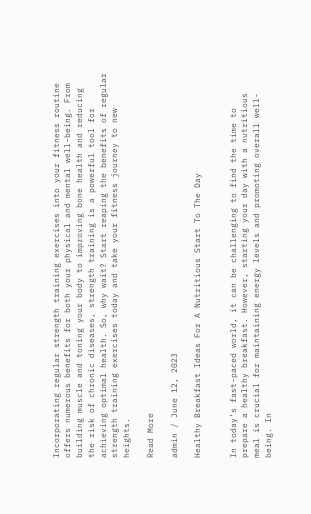Incorporating regular strength training exercises into your fitness routine offers numerous benefits for both your physical and mental well-being. From building muscle and toning your body to improving bone health and reducing the risk of chronic diseases, strength training is a powerful tool for achieving optimal health. So, why wait? Start reaping the benefits of regular strength training exercises today and take your fitness journey to new heights.

Read More

admin / June 12, 2023

Healthy Breakfast Ideas For A Nutritious Start To The Day


In today’s fast-paced world, it can be challenging to find the time to prepare a healthy breakfast. However, starting your day with a nutritious meal is crucial for maintaining energy levels and promoting overall well-being. In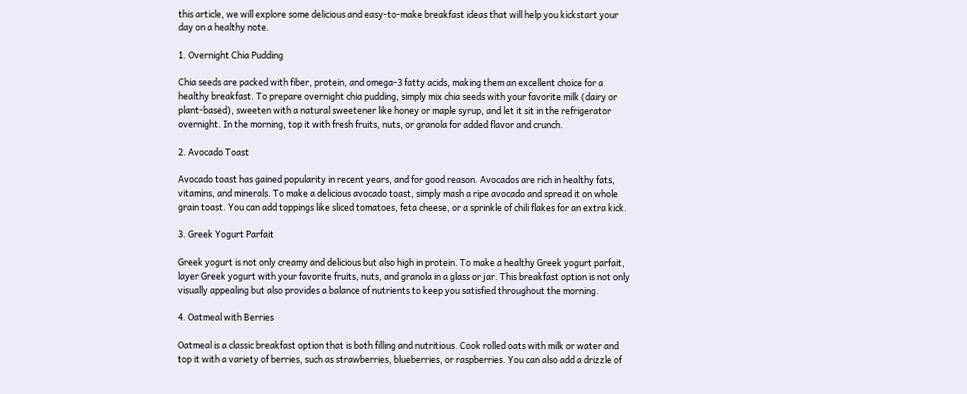this article, we will explore some delicious and easy-to-make breakfast ideas that will help you kickstart your day on a healthy note.

1. Overnight Chia Pudding

Chia seeds are packed with fiber, protein, and omega-3 fatty acids, making them an excellent choice for a healthy breakfast. To prepare overnight chia pudding, simply mix chia seeds with your favorite milk (dairy or plant-based), sweeten with a natural sweetener like honey or maple syrup, and let it sit in the refrigerator overnight. In the morning, top it with fresh fruits, nuts, or granola for added flavor and crunch.

2. Avocado Toast

Avocado toast has gained popularity in recent years, and for good reason. Avocados are rich in healthy fats, vitamins, and minerals. To make a delicious avocado toast, simply mash a ripe avocado and spread it on whole grain toast. You can add toppings like sliced tomatoes, feta cheese, or a sprinkle of chili flakes for an extra kick.

3. Greek Yogurt Parfait

Greek yogurt is not only creamy and delicious but also high in protein. To make a healthy Greek yogurt parfait, layer Greek yogurt with your favorite fruits, nuts, and granola in a glass or jar. This breakfast option is not only visually appealing but also provides a balance of nutrients to keep you satisfied throughout the morning.

4. Oatmeal with Berries

Oatmeal is a classic breakfast option that is both filling and nutritious. Cook rolled oats with milk or water and top it with a variety of berries, such as strawberries, blueberries, or raspberries. You can also add a drizzle of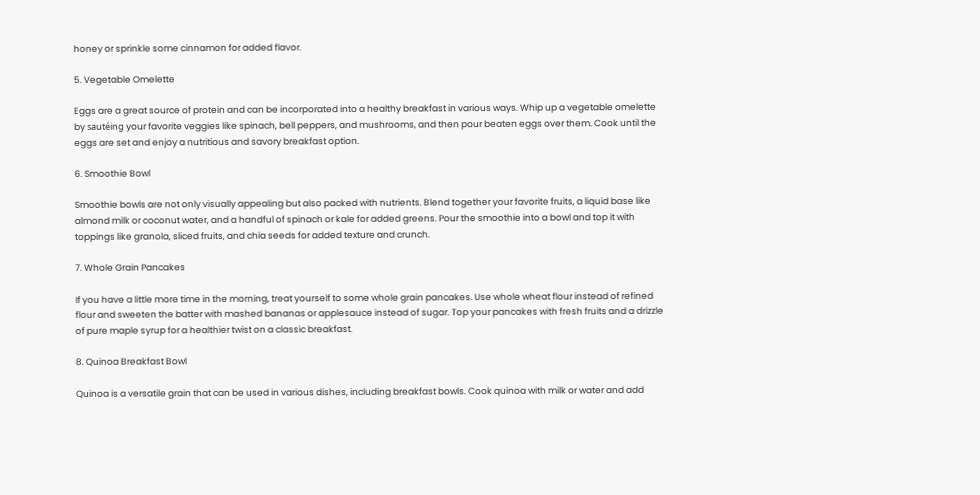honey or sprinkle some cinnamon for added flavor.

5. Vegetable Omelette

Eggs are a great source of protein and can be incorporated into a healthy breakfast in various ways. Whip up a vegetable omelette by sautéing your favorite veggies like spinach, bell peppers, and mushrooms, and then pour beaten eggs over them. Cook until the eggs are set and enjoy a nutritious and savory breakfast option.

6. Smoothie Bowl

Smoothie bowls are not only visually appealing but also packed with nutrients. Blend together your favorite fruits, a liquid base like almond milk or coconut water, and a handful of spinach or kale for added greens. Pour the smoothie into a bowl and top it with toppings like granola, sliced fruits, and chia seeds for added texture and crunch.

7. Whole Grain Pancakes

If you have a little more time in the morning, treat yourself to some whole grain pancakes. Use whole wheat flour instead of refined flour and sweeten the batter with mashed bananas or applesauce instead of sugar. Top your pancakes with fresh fruits and a drizzle of pure maple syrup for a healthier twist on a classic breakfast.

8. Quinoa Breakfast Bowl

Quinoa is a versatile grain that can be used in various dishes, including breakfast bowls. Cook quinoa with milk or water and add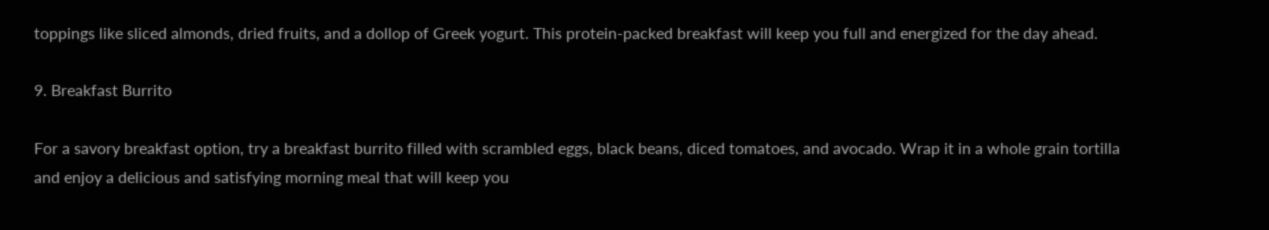toppings like sliced almonds, dried fruits, and a dollop of Greek yogurt. This protein-packed breakfast will keep you full and energized for the day ahead.

9. Breakfast Burrito

For a savory breakfast option, try a breakfast burrito filled with scrambled eggs, black beans, diced tomatoes, and avocado. Wrap it in a whole grain tortilla and enjoy a delicious and satisfying morning meal that will keep you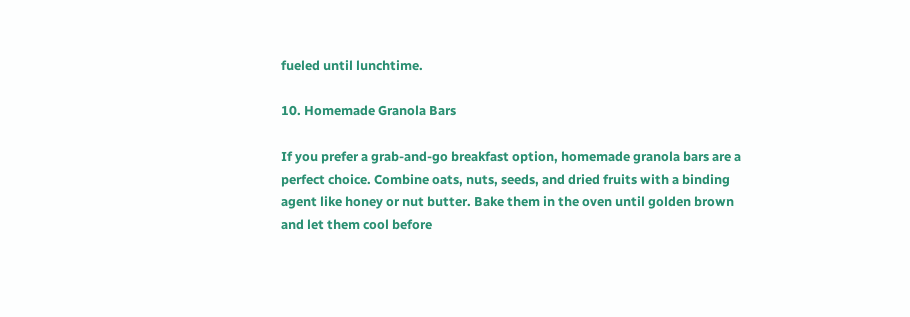fueled until lunchtime.

10. Homemade Granola Bars

If you prefer a grab-and-go breakfast option, homemade granola bars are a perfect choice. Combine oats, nuts, seeds, and dried fruits with a binding agent like honey or nut butter. Bake them in the oven until golden brown and let them cool before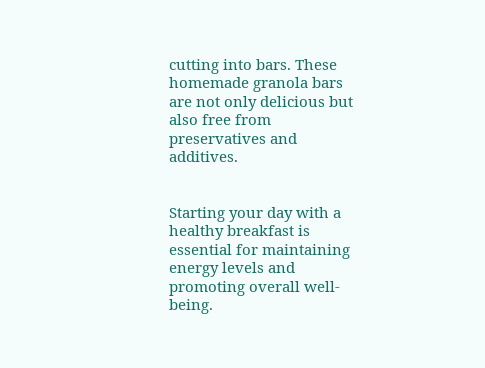cutting into bars. These homemade granola bars are not only delicious but also free from preservatives and additives.


Starting your day with a healthy breakfast is essential for maintaining energy levels and promoting overall well-being.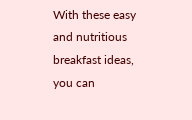With these easy and nutritious breakfast ideas, you can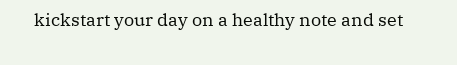kickstart your day on a healthy note and set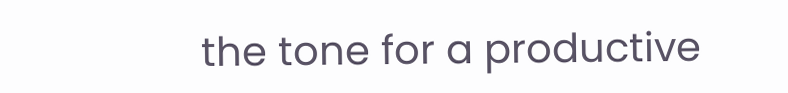the tone for a productive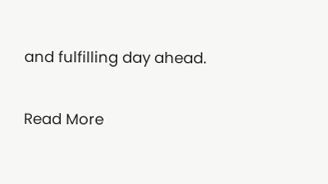and fulfilling day ahead.

Read More